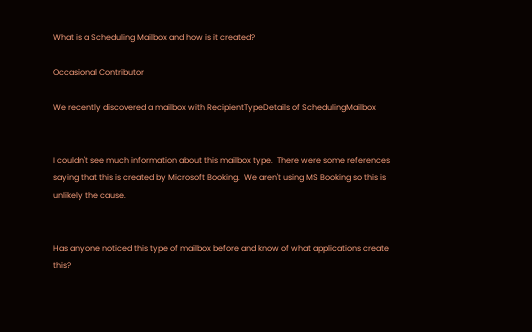What is a Scheduling Mailbox and how is it created?

Occasional Contributor

We recently discovered a mailbox with RecipientTypeDetails of SchedulingMailbox


I couldn't see much information about this mailbox type.  There were some references saying that this is created by Microsoft Booking.  We aren't using MS Booking so this is unlikely the cause.


Has anyone noticed this type of mailbox before and know of what applications create this?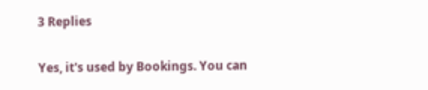3 Replies

Yes, it's used by Bookings. You can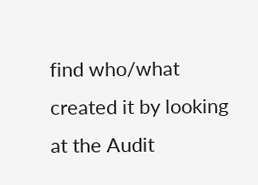find who/what created it by looking at the Audit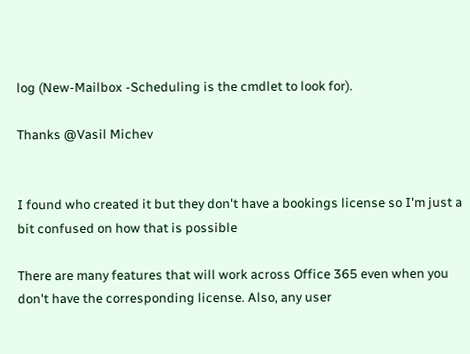log (New-Mailbox -Scheduling is the cmdlet to look for).

Thanks @Vasil Michev


I found who created it but they don't have a bookings license so I'm just a bit confused on how that is possible

There are many features that will work across Office 365 even when you don't have the corresponding license. Also, any user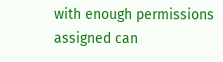with enough permissions assigned can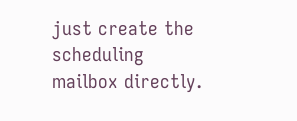just create the scheduling mailbox directly.